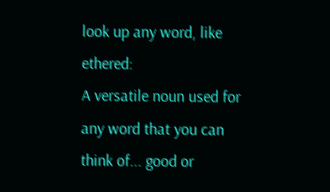look up any word, like ethered:
A versatile noun used for any word that you can think of... good or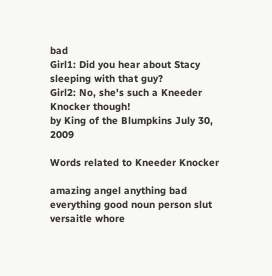bad
Girl1: Did you hear about Stacy sleeping with that guy?
Girl2: No, she's such a Kneeder Knocker though!
by King of the Blumpkins July 30, 2009

Words related to Kneeder Knocker

amazing angel anything bad everything good noun person slut versaitle whore